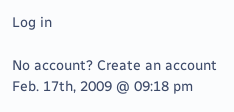Log in

No account? Create an account
Feb. 17th, 2009 @ 09:18 pm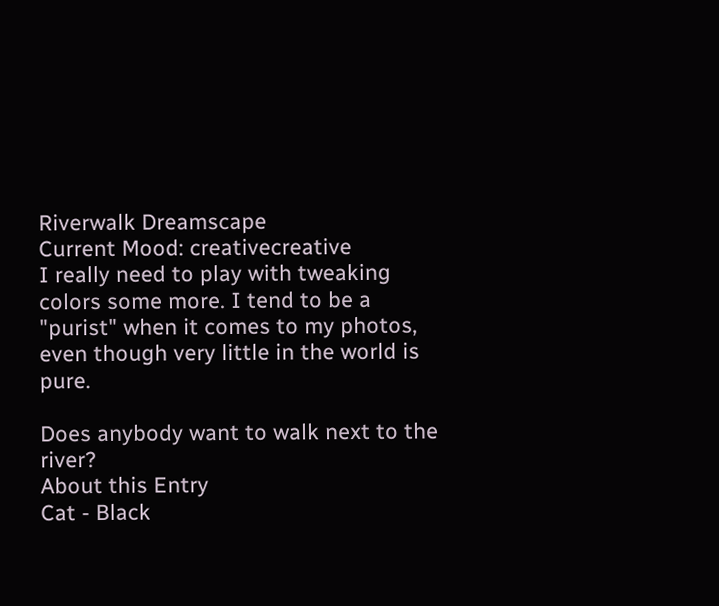Riverwalk Dreamscape
Current Mood: creativecreative
I really need to play with tweaking colors some more. I tend to be a "purist" when it comes to my photos, even though very little in the world is pure.

Does anybody want to walk next to the river?
About this Entry
Cat - Black